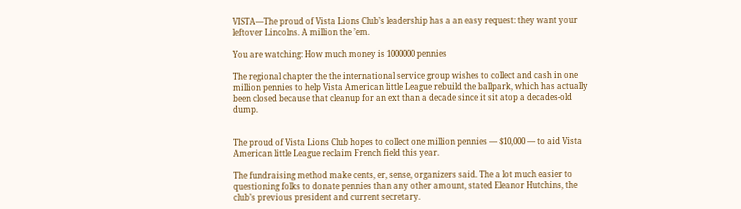VISTA—The proud of Vista Lions Club’s leadership has a an easy request: they want your leftover Lincolns. A million the ’em.

You are watching: How much money is 1000000 pennies

The regional chapter the the international service group wishes to collect and cash in one million pennies to help Vista American little League rebuild the ballpark, which has actually been closed because that cleanup for an ext than a decade since it sit atop a decades-old dump.


The proud of Vista Lions Club hopes to collect one million pennies — $10,000 — to aid Vista American little League reclaim French field this year.

The fundraising method make cents, er, sense, organizers said. The a lot much easier to questioning folks to donate pennies than any other amount, stated Eleanor Hutchins, the club’s previous president and current secretary.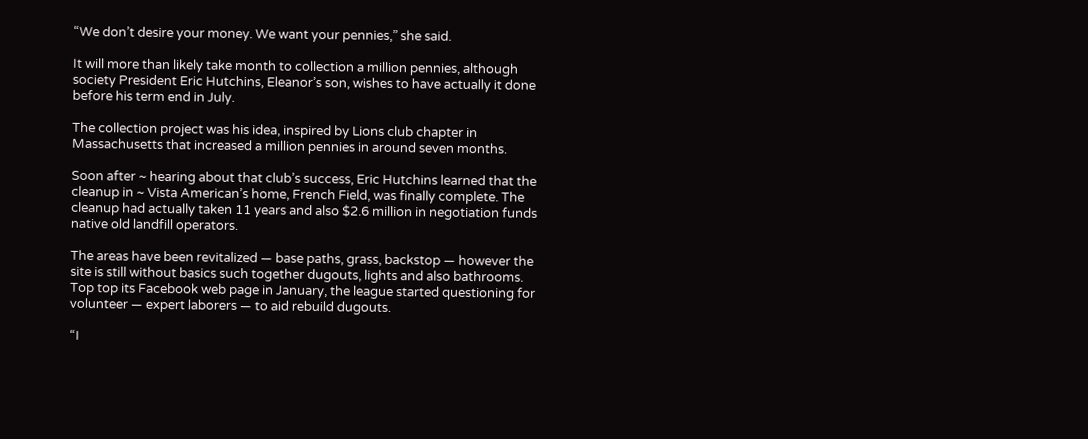“We don’t desire your money. We want your pennies,” she said.

It will more than likely take month to collection a million pennies, although society President Eric Hutchins, Eleanor’s son, wishes to have actually it done before his term end in July.

The collection project was his idea, inspired by Lions club chapter in Massachusetts that increased a million pennies in around seven months.

Soon after ~ hearing about that club’s success, Eric Hutchins learned that the cleanup in ~ Vista American’s home, French Field, was finally complete. The cleanup had actually taken 11 years and also $2.6 million in negotiation funds native old landfill operators.

The areas have been revitalized — base paths, grass, backstop — however the site is still without basics such together dugouts, lights and also bathrooms. Top top its Facebook web page in January, the league started questioning for volunteer — expert laborers — to aid rebuild dugouts.

“I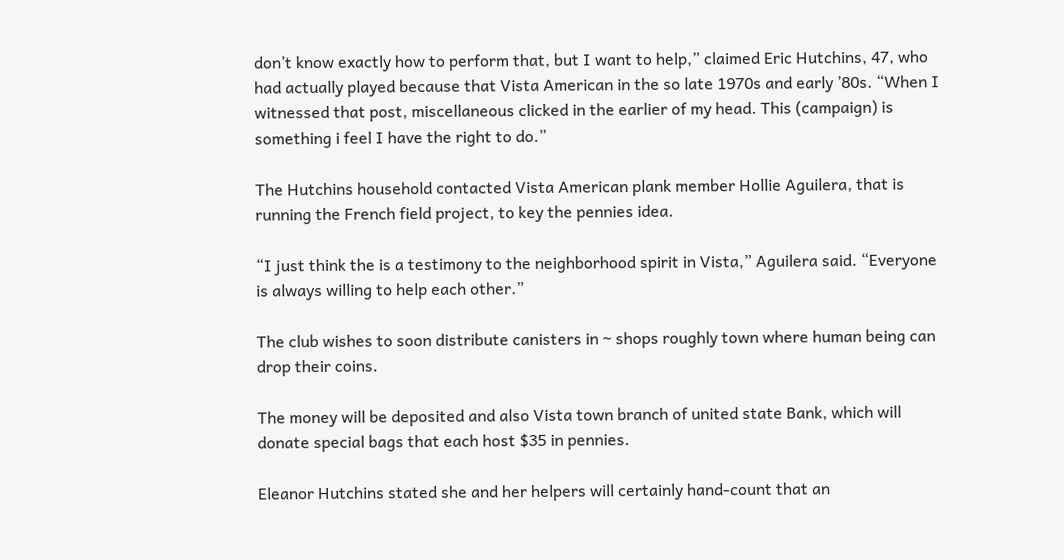don’t know exactly how to perform that, but I want to help,” claimed Eric Hutchins, 47, who had actually played because that Vista American in the so late 1970s and early ’80s. “When I witnessed that post, miscellaneous clicked in the earlier of my head. This (campaign) is something i feel I have the right to do.”

The Hutchins household contacted Vista American plank member Hollie Aguilera, that is running the French field project, to key the pennies idea.

“I just think the is a testimony to the neighborhood spirit in Vista,” Aguilera said. “Everyone is always willing to help each other.”

The club wishes to soon distribute canisters in ~ shops roughly town where human being can drop their coins.

The money will be deposited and also Vista town branch of united state Bank, which will donate special bags that each host $35 in pennies.

Eleanor Hutchins stated she and her helpers will certainly hand-count that an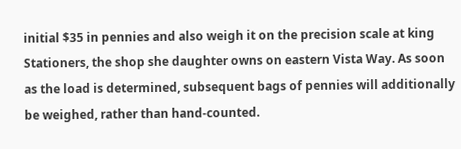initial $35 in pennies and also weigh it on the precision scale at king Stationers, the shop she daughter owns on eastern Vista Way. As soon as the load is determined, subsequent bags of pennies will additionally be weighed, rather than hand-counted.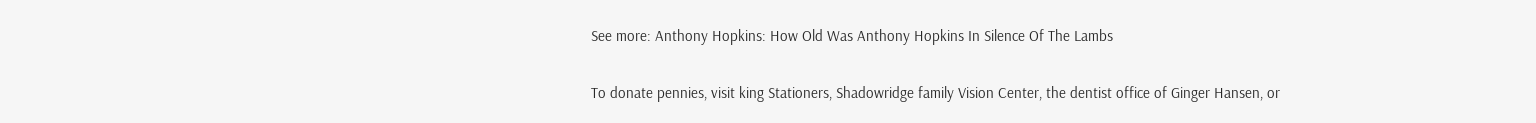See more: Anthony Hopkins: How Old Was Anthony Hopkins In Silence Of The Lambs

To donate pennies, visit king Stationers, Shadowridge family Vision Center, the dentist office of Ginger Hansen, or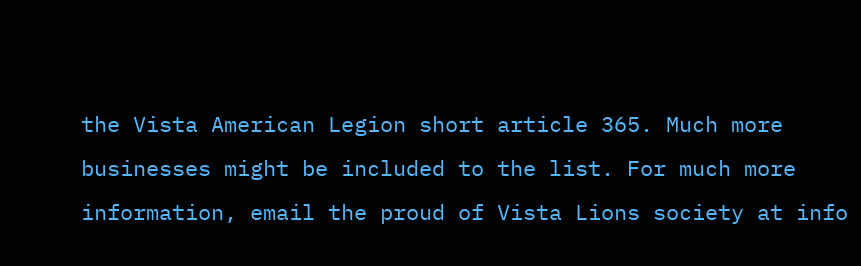the Vista American Legion short article 365. Much more businesses might be included to the list. For much more information, email the proud of Vista Lions society at info